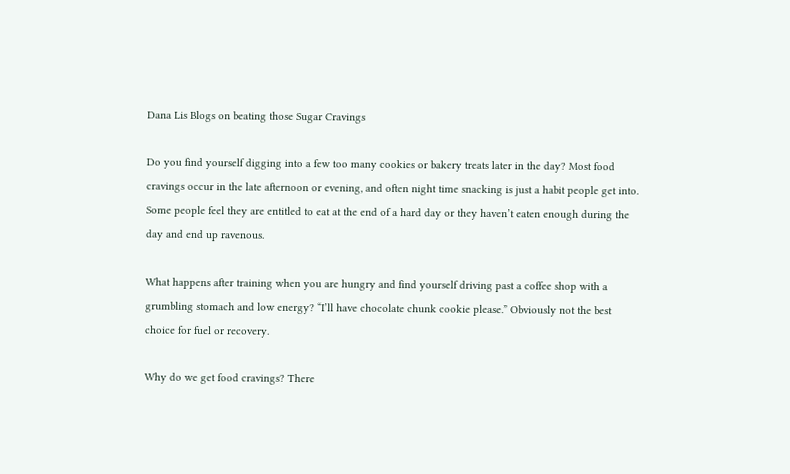Dana Lis Blogs on beating those Sugar Cravings

Do you find yourself digging into a few too many cookies or bakery treats later in the day? Most food cravings occur in the late afternoon or evening, and often night time snacking is just a habit people get into. Some people feel they are entitled to eat at the end of a hard day or they haven’t eaten enough during the day and end up ravenous.

What happens after training when you are hungry and find yourself driving past a coffee shop with a grumbling stomach and low energy? “I’ll have chocolate chunk cookie please.” Obviously not the best choice for fuel or recovery.

Why do we get food cravings? There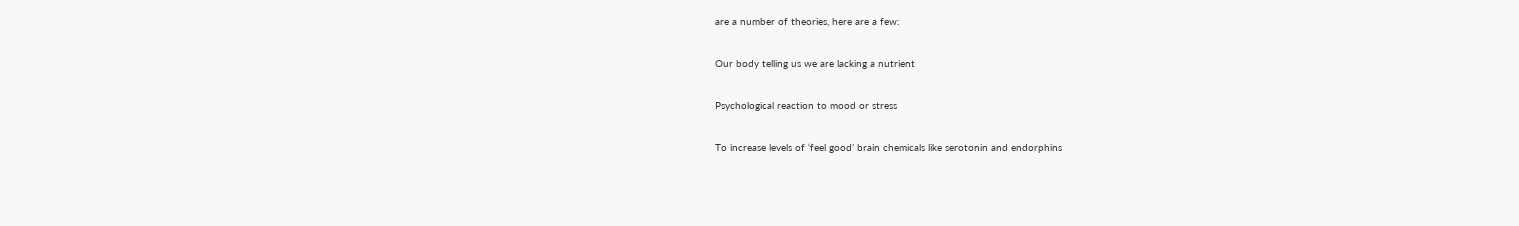are a number of theories, here are a few:

Our body telling us we are lacking a nutrient

Psychological reaction to mood or stress

To increase levels of ‘feel good’ brain chemicals like serotonin and endorphins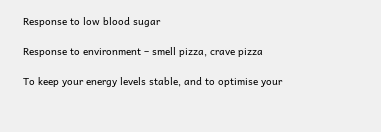Response to low blood sugar

Response to environment – smell pizza, crave pizza

To keep your energy levels stable, and to optimise your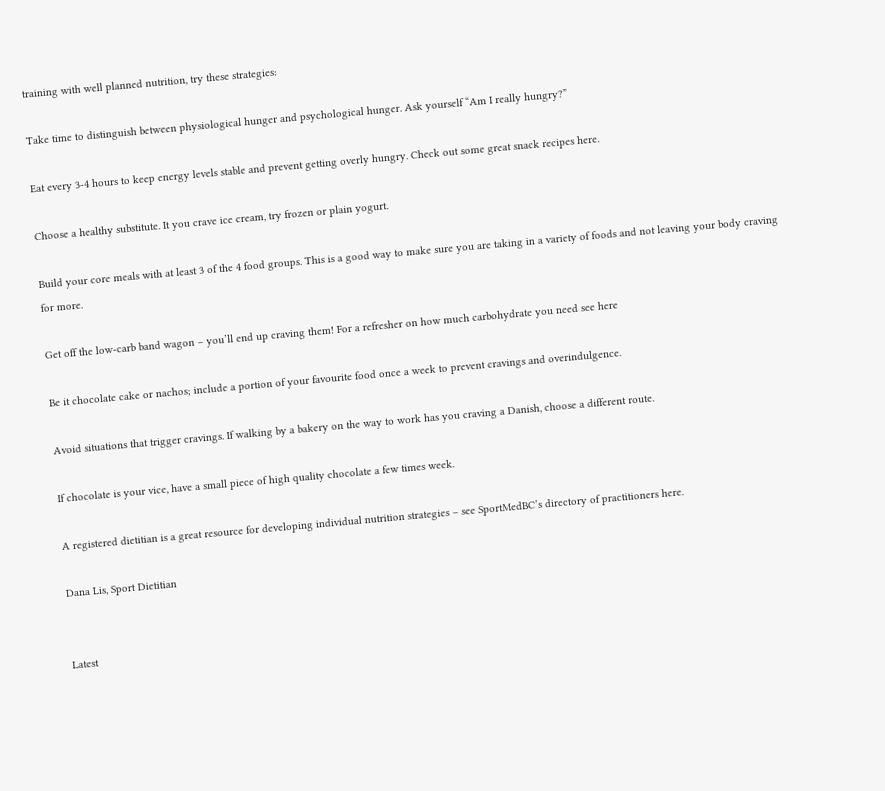training with well planned nutrition, try these strategies:

Take time to distinguish between physiological hunger and psychological hunger. Ask yourself “Am I really hungry?”

Eat every 3-4 hours to keep energy levels stable and prevent getting overly hungry. Check out some great snack recipes here.

Choose a healthy substitute. It you crave ice cream, try frozen or plain yogurt.

Build your core meals with at least 3 of the 4 food groups. This is a good way to make sure you are taking in a variety of foods and not leaving your body craving for more.

Get off the low-carb band wagon – you’ll end up craving them! For a refresher on how much carbohydrate you need see here

Be it chocolate cake or nachos; include a portion of your favourite food once a week to prevent cravings and overindulgence.

Avoid situations that trigger cravings. If walking by a bakery on the way to work has you craving a Danish, choose a different route.

If chocolate is your vice, have a small piece of high quality chocolate a few times week.

A registered dietitian is a great resource for developing individual nutrition strategies – see SportMedBC’s directory of practitioners here.

Dana Lis, Sport Dietitian


Latest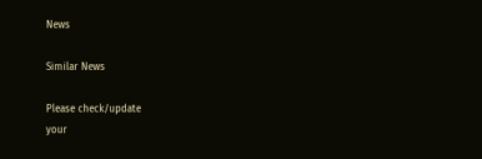News

Similar News

Please check/update
your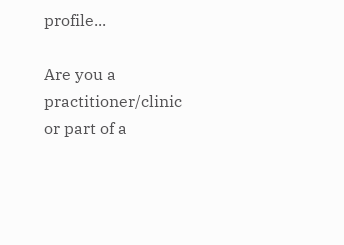profile...

Are you a practitioner/clinic or part of a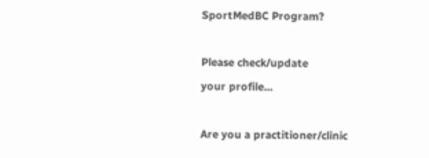SportMedBC Program?

Please check/update
your profile...

Are you a practitioner/clinic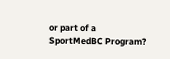or part of a SportMedBC Program?